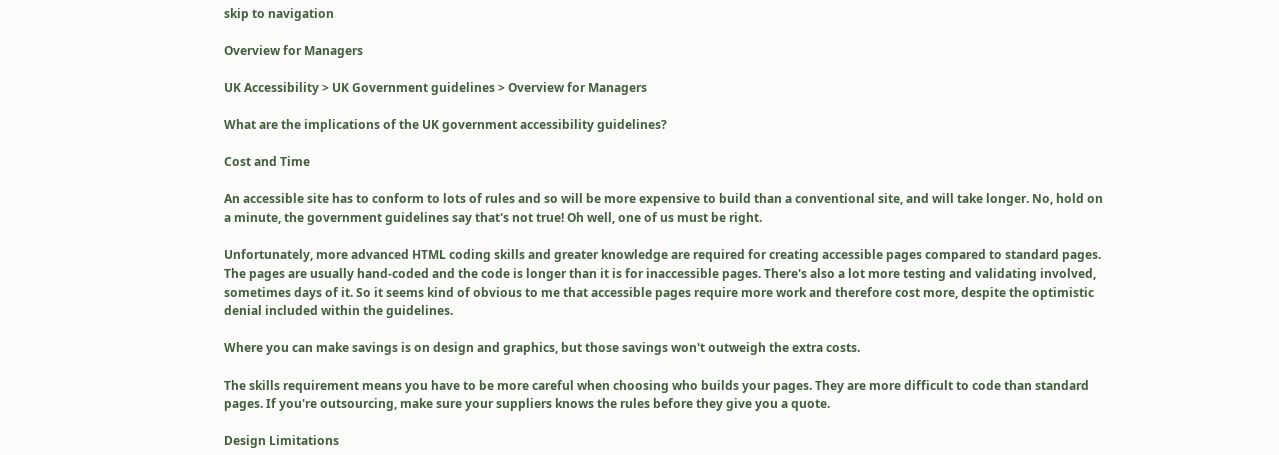skip to navigation

Overview for Managers

UK Accessibility > UK Government guidelines > Overview for Managers

What are the implications of the UK government accessibility guidelines?

Cost and Time

An accessible site has to conform to lots of rules and so will be more expensive to build than a conventional site, and will take longer. No, hold on a minute, the government guidelines say that's not true! Oh well, one of us must be right.

Unfortunately, more advanced HTML coding skills and greater knowledge are required for creating accessible pages compared to standard pages. The pages are usually hand-coded and the code is longer than it is for inaccessible pages. There's also a lot more testing and validating involved, sometimes days of it. So it seems kind of obvious to me that accessible pages require more work and therefore cost more, despite the optimistic denial included within the guidelines.

Where you can make savings is on design and graphics, but those savings won't outweigh the extra costs.

The skills requirement means you have to be more careful when choosing who builds your pages. They are more difficult to code than standard pages. If you're outsourcing, make sure your suppliers knows the rules before they give you a quote.

Design Limitations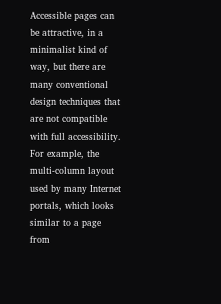Accessible pages can be attractive, in a minimalist kind of way, but there are many conventional design techniques that are not compatible with full accessibility. For example, the multi-column layout used by many Internet portals, which looks similar to a page from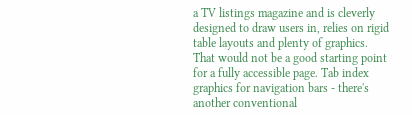a TV listings magazine and is cleverly designed to draw users in, relies on rigid table layouts and plenty of graphics. That would not be a good starting point for a fully accessible page. Tab index graphics for navigation bars - there's another conventional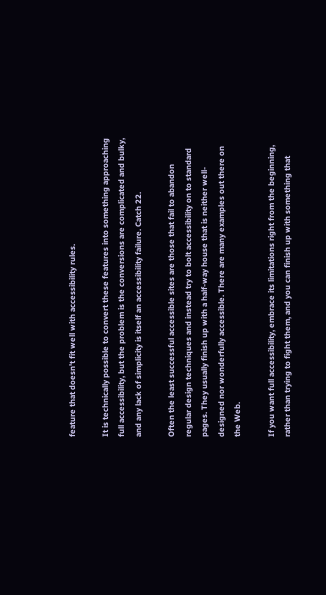feature that doesn't fit well with accessibility rules.

It is technically possible to convert these features into something approaching full accessibility, but the problem is the conversions are complicated and bulky, and any lack of simplicity is itself an accessibility failure. Catch 22.

Often the least successful accessible sites are those that fail to abandon regular design techniques and instead try to bolt accessibility on to standard pages. They usually finish up with a half-way house that is neither well-designed nor wonderfully accessible. There are many examples out there on the Web.

If you want full accessibility, embrace its limitations right from the beginning, rather than trying to fight them, and you can finish up with something that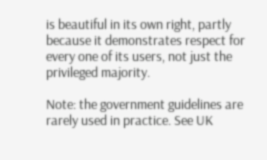is beautiful in its own right, partly because it demonstrates respect for every one of its users, not just the privileged majority.

Note: the government guidelines are rarely used in practice. See UK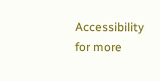Accessibility for more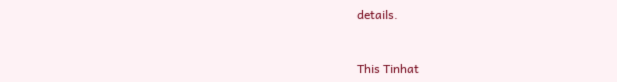details.


This Tinhat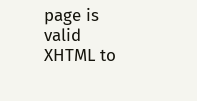page is valid XHTML to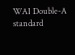WAI Double-A standard